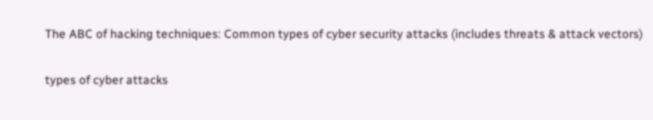The ABC of hacking techniques: Common types of cyber security attacks (includes threats & attack vectors)

types of cyber attacks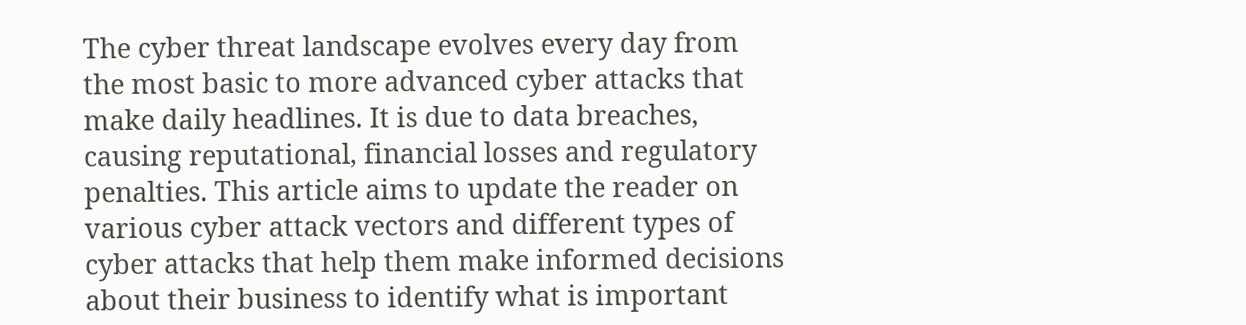The cyber threat landscape evolves every day from the most basic to more advanced cyber attacks that make daily headlines. It is due to data breaches, causing reputational, financial losses and regulatory penalties. This article aims to update the reader on various cyber attack vectors and different types of cyber attacks that help them make informed decisions about their business to identify what is important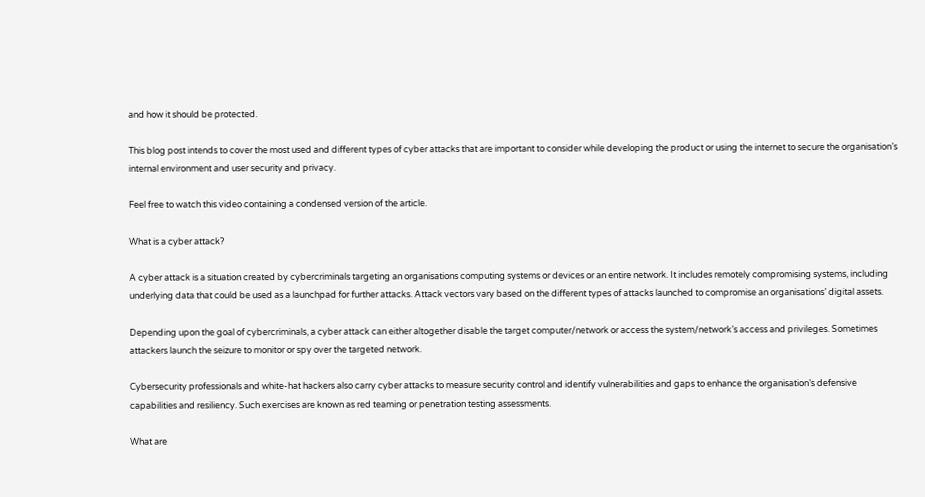and how it should be protected.

This blog post intends to cover the most used and different types of cyber attacks that are important to consider while developing the product or using the internet to secure the organisation’s internal environment and user security and privacy.

Feel free to watch this video containing a condensed version of the article.

What is a cyber attack?

A cyber attack is a situation created by cybercriminals targeting an organisations computing systems or devices or an entire network. It includes remotely compromising systems, including underlying data that could be used as a launchpad for further attacks. Attack vectors vary based on the different types of attacks launched to compromise an organisations’ digital assets.

Depending upon the goal of cybercriminals, a cyber attack can either altogether disable the target computer/network or access the system/network’s access and privileges. Sometimes attackers launch the seizure to monitor or spy over the targeted network.

Cybersecurity professionals and white-hat hackers also carry cyber attacks to measure security control and identify vulnerabilities and gaps to enhance the organisation’s defensive capabilities and resiliency. Such exercises are known as red teaming or penetration testing assessments.

What are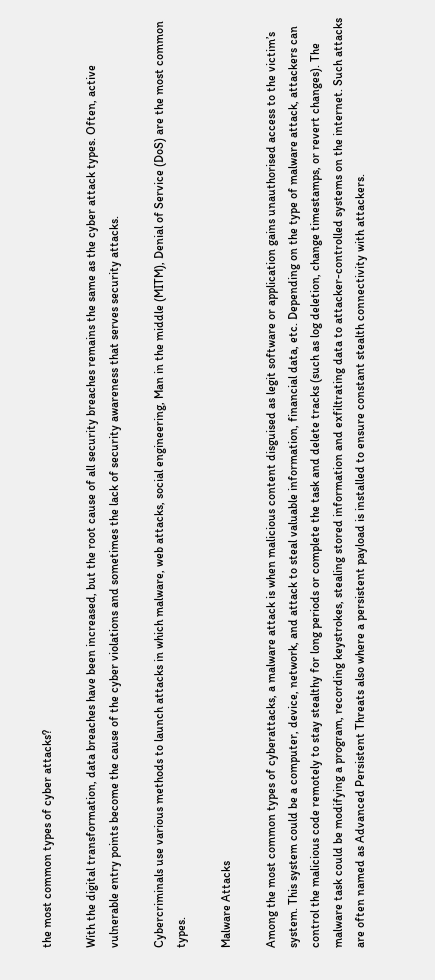the most common types of cyber attacks?

With the digital transformation, data breaches have been increased, but the root cause of all security breaches remains the same as the cyber attack types. Often, active vulnerable entry points become the cause of the cyber violations and sometimes the lack of security awareness that serves security attacks.

Cybercriminals use various methods to launch attacks in which malware, web attacks, social engineering, Man in the middle (MITM), Denial of Service (DoS) are the most common types.

Malware Attacks

Among the most common types of cyberattacks, a malware attack is when malicious content disguised as legit software or application gains unauthorised access to the victim’s system. This system could be a computer, device, network, and attack to steal valuable information, financial data, etc. Depending on the type of malware attack, attackers can control the malicious code remotely to stay stealthy for long periods or complete the task and delete tracks (such as log deletion, change timestamps, or revert changes). The malware task could be modifying a program, recording keystrokes, stealing stored information and exfiltrating data to attacker-controlled systems on the internet. Such attacks are often named as Advanced Persistent Threats also where a persistent payload is installed to ensure constant stealth connectivity with attackers.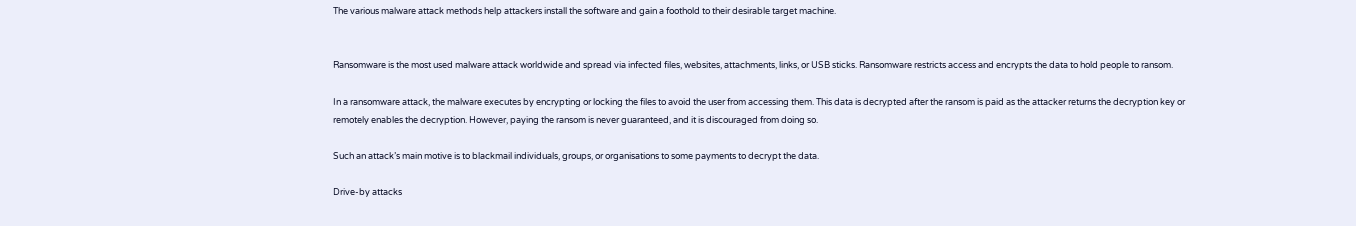The various malware attack methods help attackers install the software and gain a foothold to their desirable target machine.


Ransomware is the most used malware attack worldwide and spread via infected files, websites, attachments, links, or USB sticks. Ransomware restricts access and encrypts the data to hold people to ransom.

In a ransomware attack, the malware executes by encrypting or locking the files to avoid the user from accessing them. This data is decrypted after the ransom is paid as the attacker returns the decryption key or remotely enables the decryption. However, paying the ransom is never guaranteed, and it is discouraged from doing so.

Such an attack’s main motive is to blackmail individuals, groups, or organisations to some payments to decrypt the data.

Drive-by attacks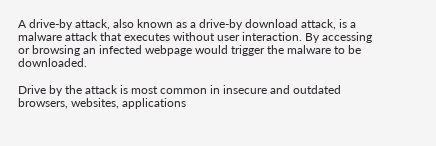A drive-by attack, also known as a drive-by download attack, is a malware attack that executes without user interaction. By accessing or browsing an infected webpage would trigger the malware to be downloaded.

Drive by the attack is most common in insecure and outdated browsers, websites, applications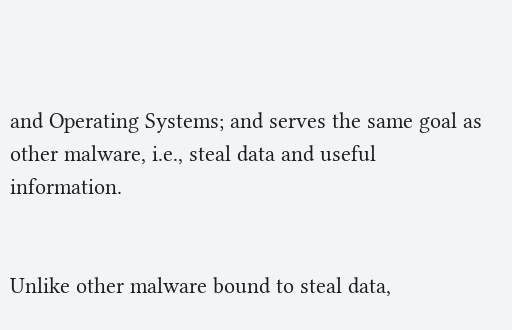and Operating Systems; and serves the same goal as other malware, i.e., steal data and useful information.


Unlike other malware bound to steal data,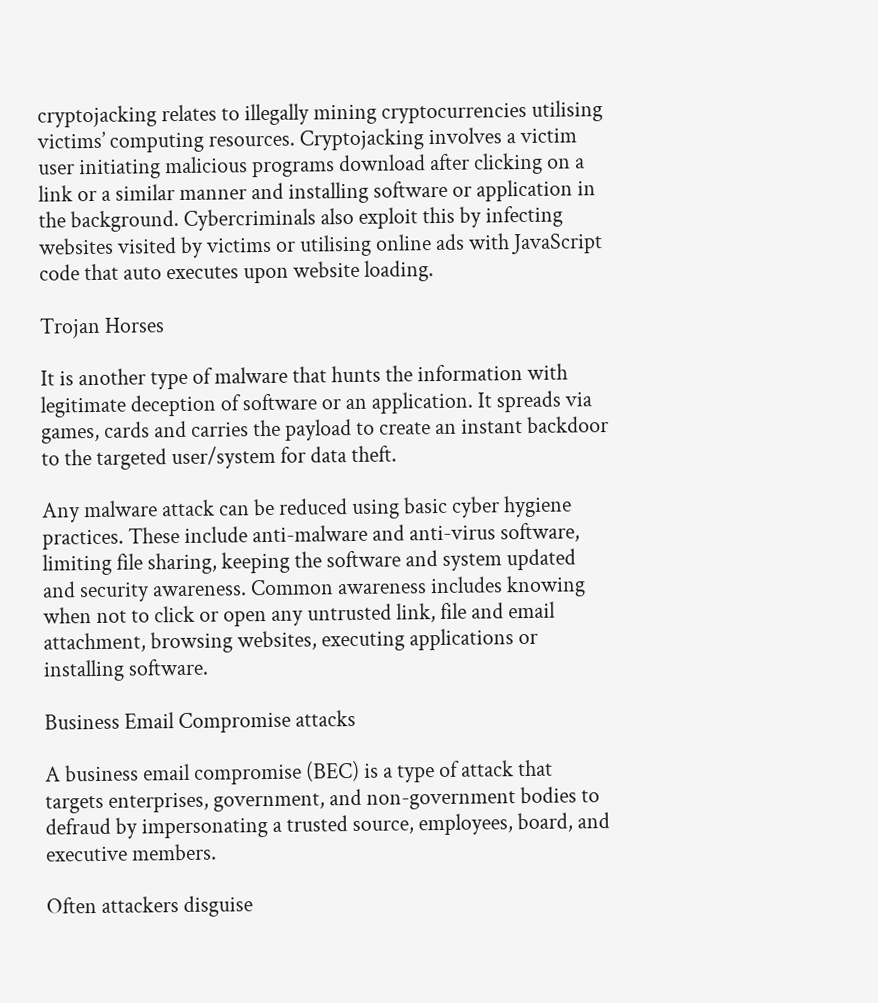cryptojacking relates to illegally mining cryptocurrencies utilising victims’ computing resources. Cryptojacking involves a victim user initiating malicious programs download after clicking on a link or a similar manner and installing software or application in the background. Cybercriminals also exploit this by infecting websites visited by victims or utilising online ads with JavaScript code that auto executes upon website loading.

Trojan Horses

It is another type of malware that hunts the information with legitimate deception of software or an application. It spreads via games, cards and carries the payload to create an instant backdoor to the targeted user/system for data theft.

Any malware attack can be reduced using basic cyber hygiene practices. These include anti-malware and anti-virus software, limiting file sharing, keeping the software and system updated and security awareness. Common awareness includes knowing when not to click or open any untrusted link, file and email attachment, browsing websites, executing applications or installing software.

Business Email Compromise attacks

A business email compromise (BEC) is a type of attack that targets enterprises, government, and non-government bodies to defraud by impersonating a trusted source, employees, board, and executive members.

Often attackers disguise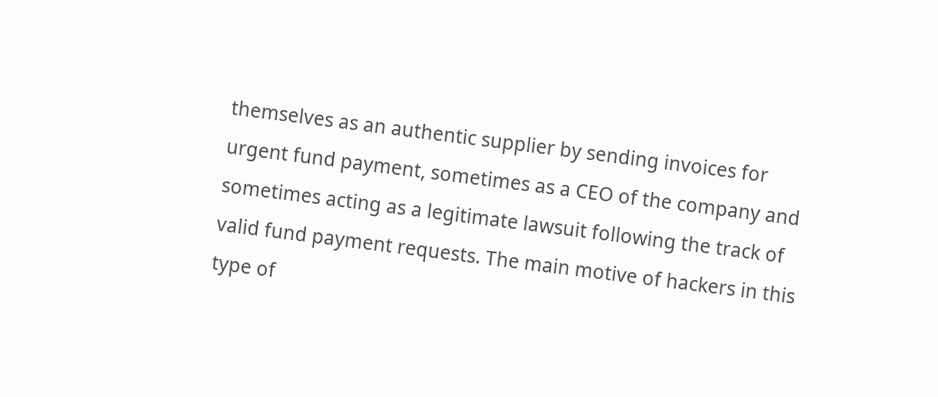themselves as an authentic supplier by sending invoices for urgent fund payment, sometimes as a CEO of the company and sometimes acting as a legitimate lawsuit following the track of valid fund payment requests. The main motive of hackers in this type of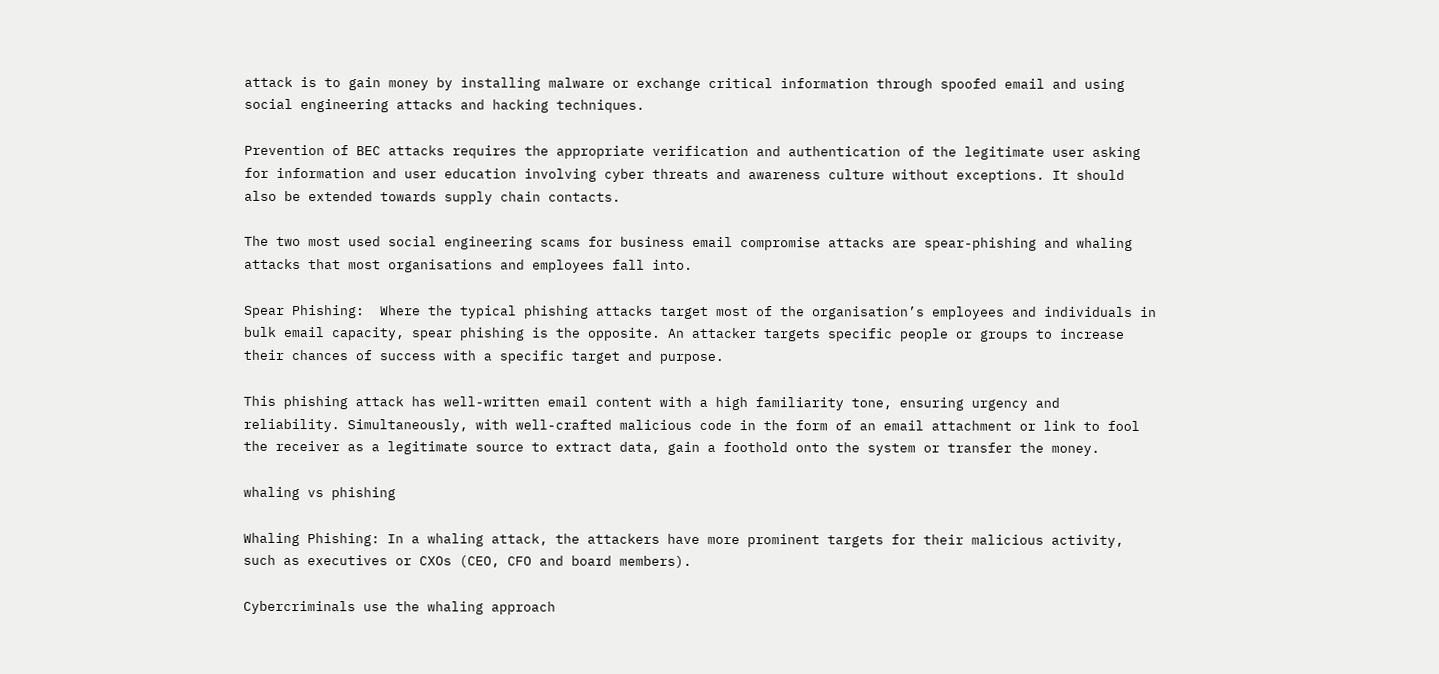attack is to gain money by installing malware or exchange critical information through spoofed email and using social engineering attacks and hacking techniques.

Prevention of BEC attacks requires the appropriate verification and authentication of the legitimate user asking for information and user education involving cyber threats and awareness culture without exceptions. It should also be extended towards supply chain contacts.

The two most used social engineering scams for business email compromise attacks are spear-phishing and whaling attacks that most organisations and employees fall into.

Spear Phishing:  Where the typical phishing attacks target most of the organisation’s employees and individuals in bulk email capacity, spear phishing is the opposite. An attacker targets specific people or groups to increase their chances of success with a specific target and purpose.

This phishing attack has well-written email content with a high familiarity tone, ensuring urgency and reliability. Simultaneously, with well-crafted malicious code in the form of an email attachment or link to fool the receiver as a legitimate source to extract data, gain a foothold onto the system or transfer the money.

whaling vs phishing

Whaling Phishing: In a whaling attack, the attackers have more prominent targets for their malicious activity, such as executives or CXOs (CEO, CFO and board members).

Cybercriminals use the whaling approach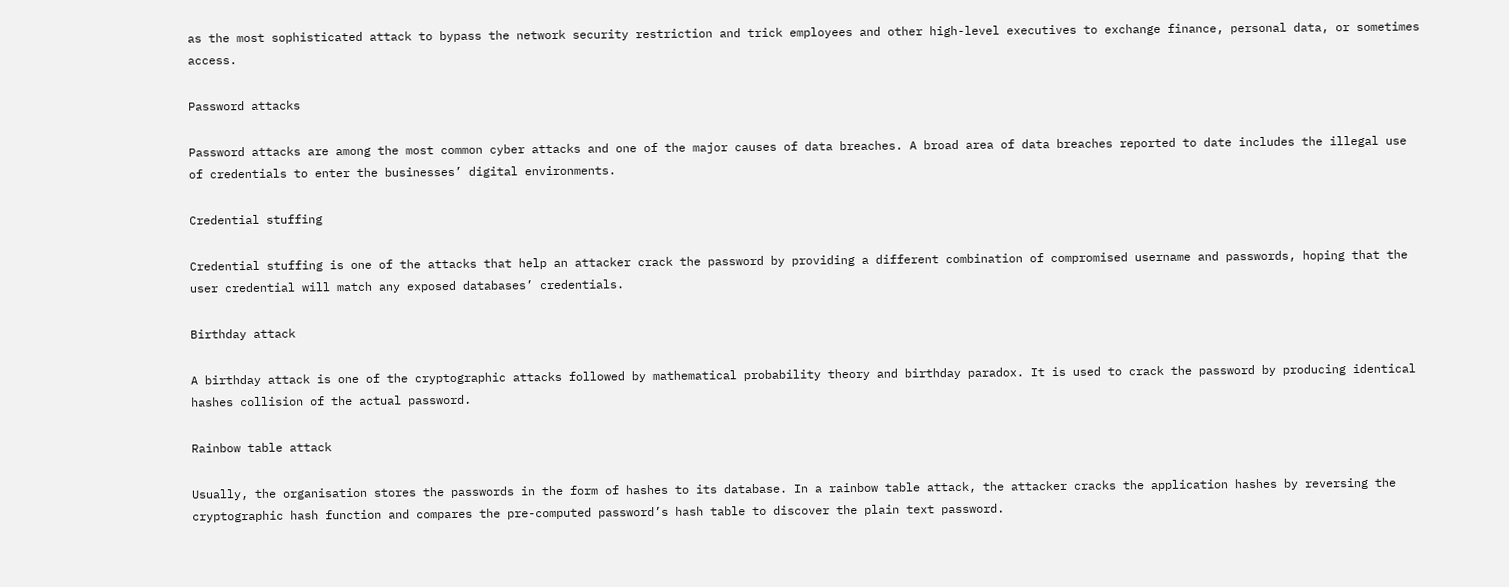as the most sophisticated attack to bypass the network security restriction and trick employees and other high-level executives to exchange finance, personal data, or sometimes access.

Password attacks

Password attacks are among the most common cyber attacks and one of the major causes of data breaches. A broad area of data breaches reported to date includes the illegal use of credentials to enter the businesses’ digital environments.

Credential stuffing

Credential stuffing is one of the attacks that help an attacker crack the password by providing a different combination of compromised username and passwords, hoping that the user credential will match any exposed databases’ credentials.

Birthday attack

A birthday attack is one of the cryptographic attacks followed by mathematical probability theory and birthday paradox. It is used to crack the password by producing identical hashes collision of the actual password.

Rainbow table attack

Usually, the organisation stores the passwords in the form of hashes to its database. In a rainbow table attack, the attacker cracks the application hashes by reversing the cryptographic hash function and compares the pre-computed password’s hash table to discover the plain text password.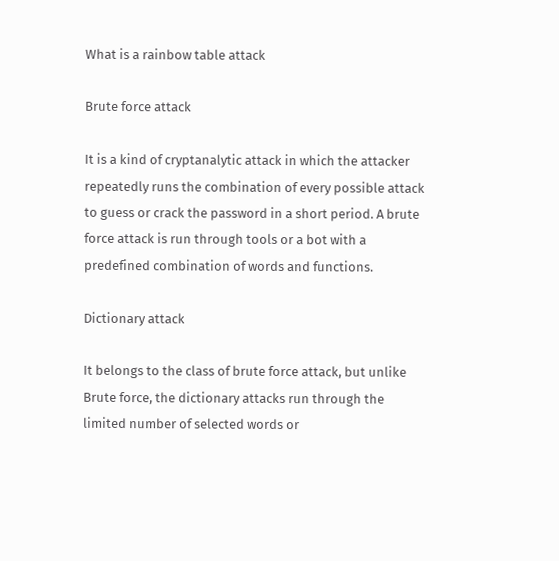What is a rainbow table attack

Brute force attack

It is a kind of cryptanalytic attack in which the attacker repeatedly runs the combination of every possible attack to guess or crack the password in a short period. A brute force attack is run through tools or a bot with a predefined combination of words and functions.

Dictionary attack

It belongs to the class of brute force attack, but unlike Brute force, the dictionary attacks run through the limited number of selected words or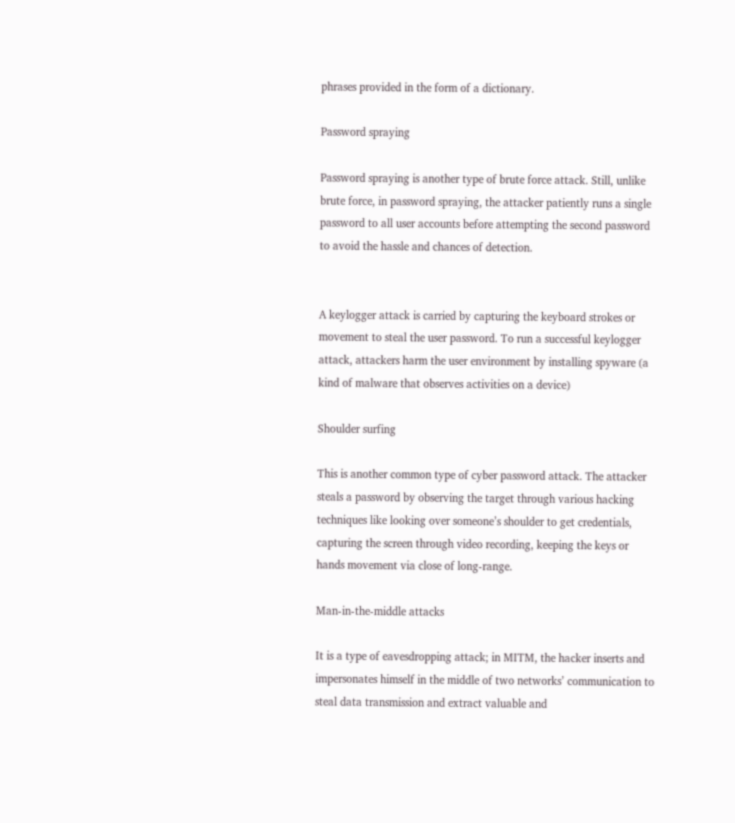phrases provided in the form of a dictionary.

Password spraying

Password spraying is another type of brute force attack. Still, unlike brute force, in password spraying, the attacker patiently runs a single password to all user accounts before attempting the second password to avoid the hassle and chances of detection.


A keylogger attack is carried by capturing the keyboard strokes or movement to steal the user password. To run a successful keylogger attack, attackers harm the user environment by installing spyware (a kind of malware that observes activities on a device)

Shoulder surfing

This is another common type of cyber password attack. The attacker steals a password by observing the target through various hacking techniques like looking over someone’s shoulder to get credentials, capturing the screen through video recording, keeping the keys or hands movement via close of long-range.

Man-in-the-middle attacks

It is a type of eavesdropping attack; in MITM, the hacker inserts and impersonates himself in the middle of two networks’ communication to steal data transmission and extract valuable and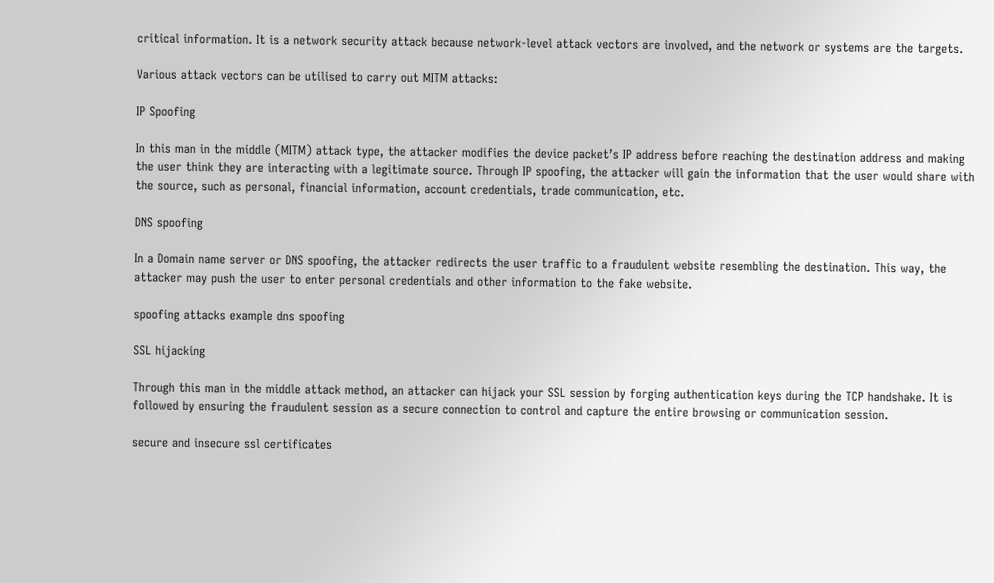critical information. It is a network security attack because network-level attack vectors are involved, and the network or systems are the targets.

Various attack vectors can be utilised to carry out MITM attacks:

IP Spoofing

In this man in the middle (MITM) attack type, the attacker modifies the device packet’s IP address before reaching the destination address and making the user think they are interacting with a legitimate source. Through IP spoofing, the attacker will gain the information that the user would share with the source, such as personal, financial information, account credentials, trade communication, etc.

DNS spoofing

In a Domain name server or DNS spoofing, the attacker redirects the user traffic to a fraudulent website resembling the destination. This way, the attacker may push the user to enter personal credentials and other information to the fake website.

spoofing attacks example dns spoofing

SSL hijacking

Through this man in the middle attack method, an attacker can hijack your SSL session by forging authentication keys during the TCP handshake. It is followed by ensuring the fraudulent session as a secure connection to control and capture the entire browsing or communication session.

secure and insecure ssl certificates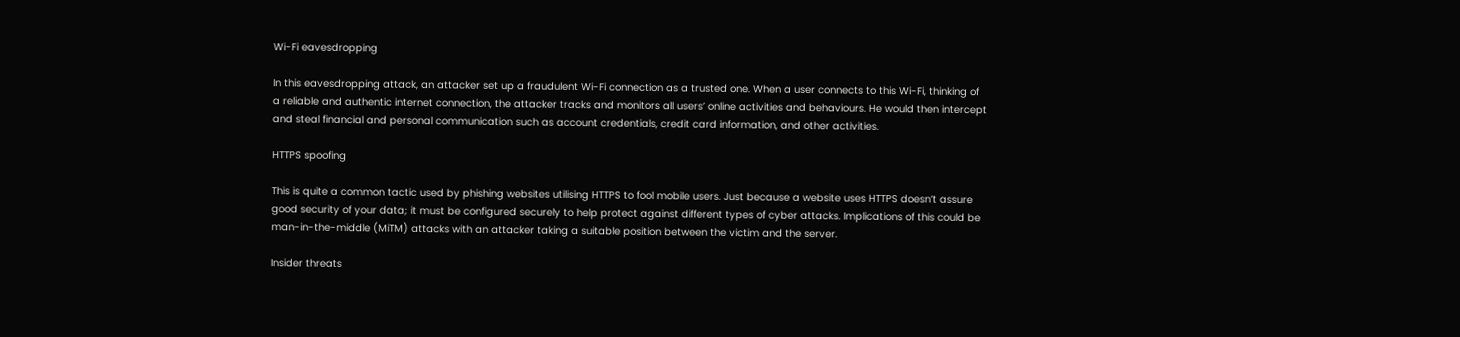Wi-Fi eavesdropping

In this eavesdropping attack, an attacker set up a fraudulent Wi-Fi connection as a trusted one. When a user connects to this Wi-Fi, thinking of a reliable and authentic internet connection, the attacker tracks and monitors all users’ online activities and behaviours. He would then intercept and steal financial and personal communication such as account credentials, credit card information, and other activities.

HTTPS spoofing

This is quite a common tactic used by phishing websites utilising HTTPS to fool mobile users. Just because a website uses HTTPS doesn’t assure good security of your data; it must be configured securely to help protect against different types of cyber attacks. Implications of this could be man-in-the-middle (MiTM) attacks with an attacker taking a suitable position between the victim and the server.

Insider threats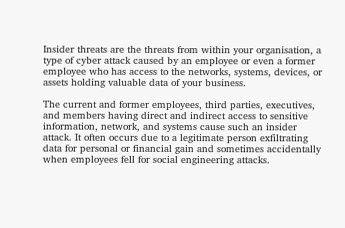Insider threats are the threats from within your organisation, a type of cyber attack caused by an employee or even a former employee who has access to the networks, systems, devices, or assets holding valuable data of your business.

The current and former employees, third parties, executives, and members having direct and indirect access to sensitive information, network, and systems cause such an insider attack. It often occurs due to a legitimate person exfiltrating data for personal or financial gain and sometimes accidentally when employees fell for social engineering attacks.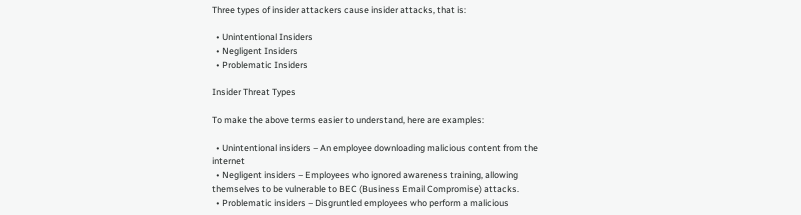Three types of insider attackers cause insider attacks, that is:

  • Unintentional Insiders
  • Negligent Insiders
  • Problematic Insiders

Insider Threat Types

To make the above terms easier to understand, here are examples:

  • Unintentional insiders – An employee downloading malicious content from the internet
  • Negligent insiders – Employees who ignored awareness training, allowing themselves to be vulnerable to BEC (Business Email Compromise) attacks.
  • Problematic insiders – Disgruntled employees who perform a malicious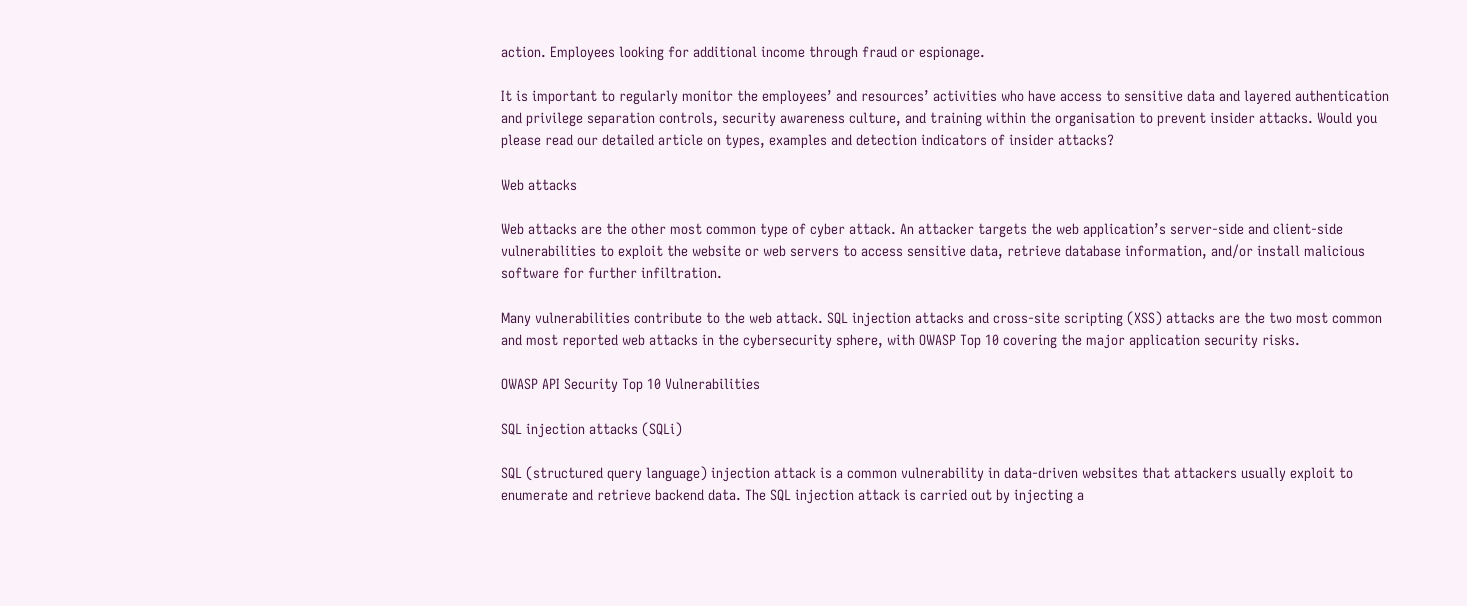action. Employees looking for additional income through fraud or espionage.

It is important to regularly monitor the employees’ and resources’ activities who have access to sensitive data and layered authentication and privilege separation controls, security awareness culture, and training within the organisation to prevent insider attacks. Would you please read our detailed article on types, examples and detection indicators of insider attacks?

Web attacks

Web attacks are the other most common type of cyber attack. An attacker targets the web application’s server-side and client-side vulnerabilities to exploit the website or web servers to access sensitive data, retrieve database information, and/or install malicious software for further infiltration.

Many vulnerabilities contribute to the web attack. SQL injection attacks and cross-site scripting (XSS) attacks are the two most common and most reported web attacks in the cybersecurity sphere, with OWASP Top 10 covering the major application security risks.

OWASP API Security Top 10 Vulnerabilities

SQL injection attacks (SQLi)

SQL (structured query language) injection attack is a common vulnerability in data-driven websites that attackers usually exploit to enumerate and retrieve backend data. The SQL injection attack is carried out by injecting a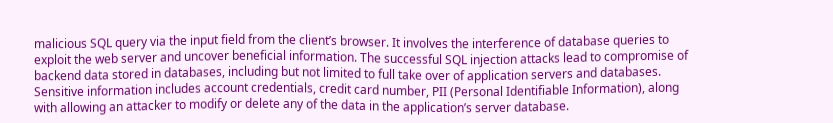malicious SQL query via the input field from the client’s browser. It involves the interference of database queries to exploit the web server and uncover beneficial information. The successful SQL injection attacks lead to compromise of backend data stored in databases, including but not limited to full take over of application servers and databases. Sensitive information includes account credentials, credit card number, PII (Personal Identifiable Information), along with allowing an attacker to modify or delete any of the data in the application’s server database.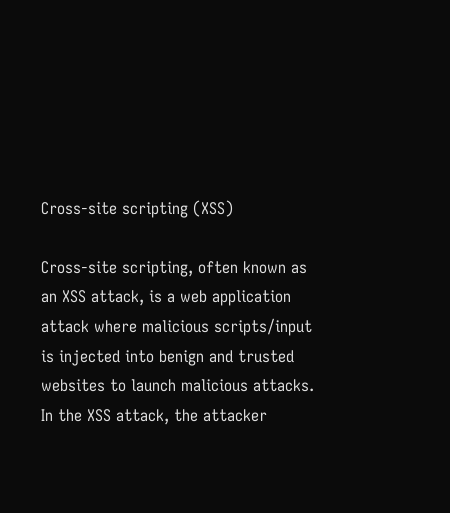Cross-site scripting (XSS)

Cross-site scripting, often known as an XSS attack, is a web application attack where malicious scripts/input is injected into benign and trusted websites to launch malicious attacks. In the XSS attack, the attacker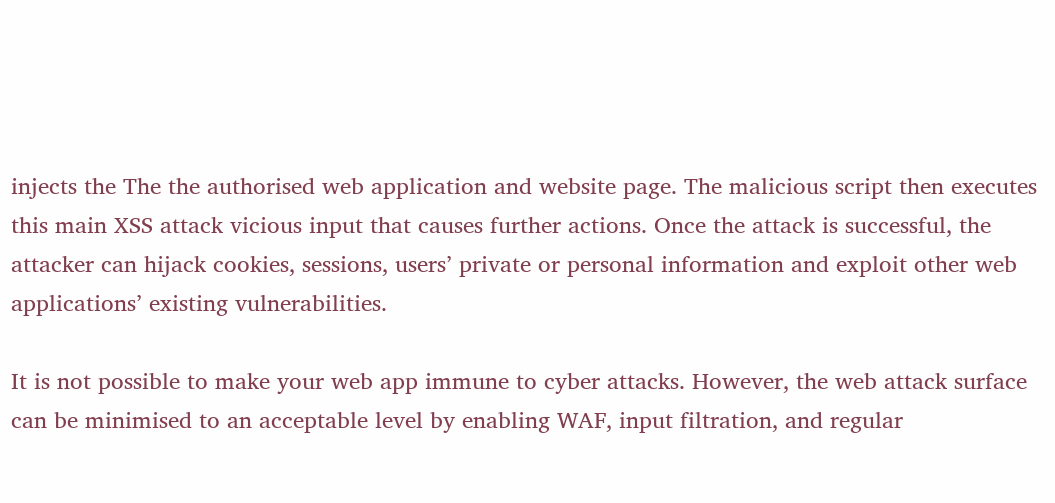injects the The the authorised web application and website page. The malicious script then executes this main XSS attack vicious input that causes further actions. Once the attack is successful, the attacker can hijack cookies, sessions, users’ private or personal information and exploit other web applications’ existing vulnerabilities.

It is not possible to make your web app immune to cyber attacks. However, the web attack surface can be minimised to an acceptable level by enabling WAF, input filtration, and regular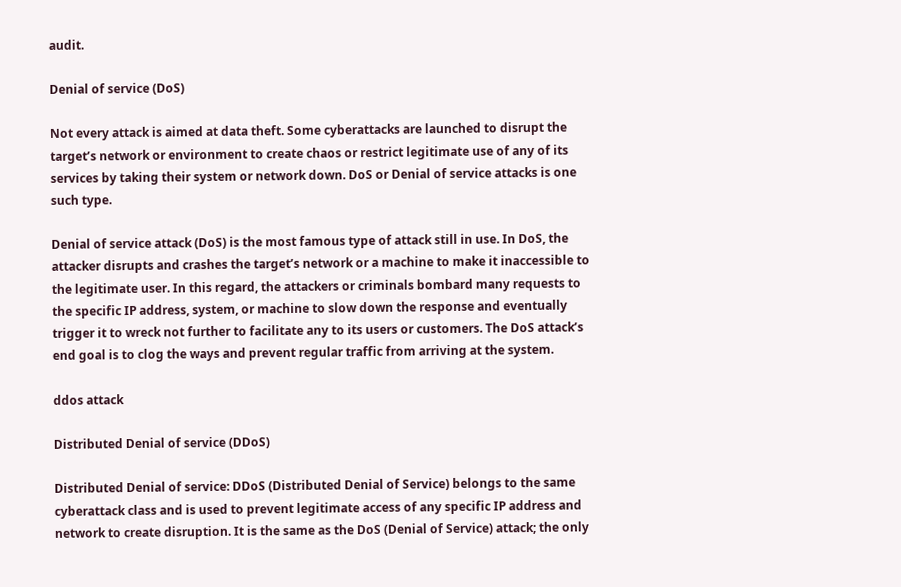audit.

Denial of service (DoS)

Not every attack is aimed at data theft. Some cyberattacks are launched to disrupt the target’s network or environment to create chaos or restrict legitimate use of any of its services by taking their system or network down. DoS or Denial of service attacks is one such type.

Denial of service attack (DoS) is the most famous type of attack still in use. In DoS, the attacker disrupts and crashes the target’s network or a machine to make it inaccessible to the legitimate user. In this regard, the attackers or criminals bombard many requests to the specific IP address, system, or machine to slow down the response and eventually trigger it to wreck not further to facilitate any to its users or customers. The DoS attack’s end goal is to clog the ways and prevent regular traffic from arriving at the system.

ddos attack

Distributed Denial of service (DDoS)

Distributed Denial of service: DDoS (Distributed Denial of Service) belongs to the same cyberattack class and is used to prevent legitimate access of any specific IP address and network to create disruption. It is the same as the DoS (Denial of Service) attack; the only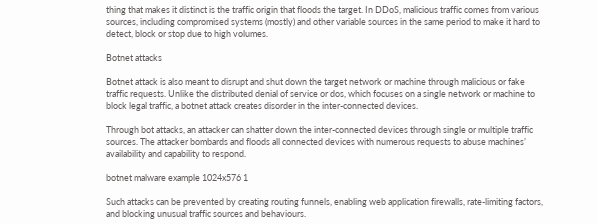thing that makes it distinct is the traffic origin that floods the target. In DDoS, malicious traffic comes from various sources, including compromised systems (mostly) and other variable sources in the same period to make it hard to detect, block or stop due to high volumes.

Botnet attacks

Botnet attack is also meant to disrupt and shut down the target network or machine through malicious or fake traffic requests. Unlike the distributed denial of service or dos, which focuses on a single network or machine to block legal traffic, a botnet attack creates disorder in the inter-connected devices.

Through bot attacks, an attacker can shatter down the inter-connected devices through single or multiple traffic sources. The attacker bombards and floods all connected devices with numerous requests to abuse machines’ availability and capability to respond.

botnet malware example 1024x576 1

Such attacks can be prevented by creating routing funnels, enabling web application firewalls, rate-limiting factors, and blocking unusual traffic sources and behaviours.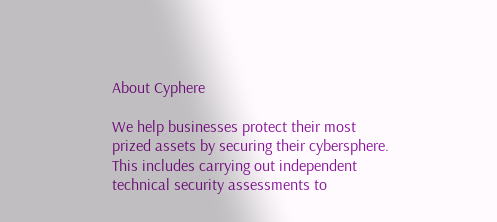About Cyphere

We help businesses protect their most prized assets by securing their cybersphere. This includes carrying out independent technical security assessments to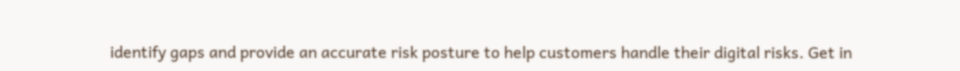identify gaps and provide an accurate risk posture to help customers handle their digital risks. Get in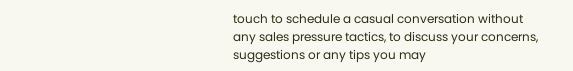touch to schedule a casual conversation without any sales pressure tactics, to discuss your concerns, suggestions or any tips you may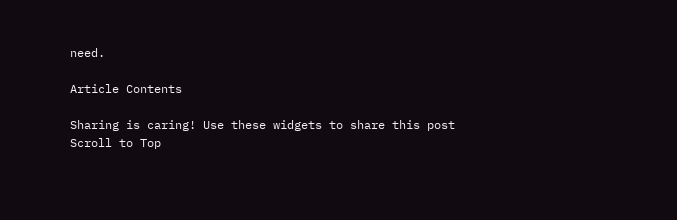need.

Article Contents

Sharing is caring! Use these widgets to share this post
Scroll to Top